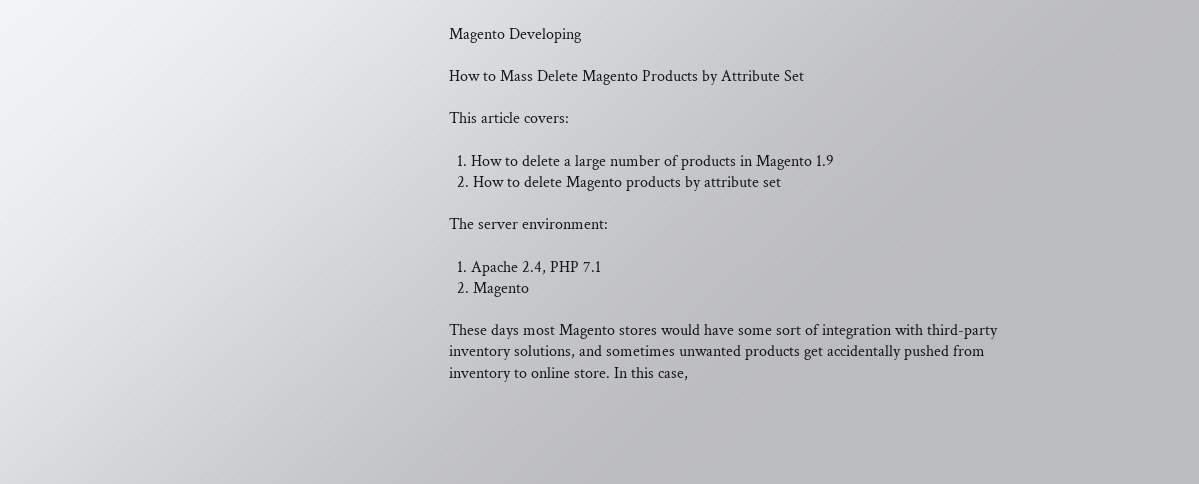Magento Developing

How to Mass Delete Magento Products by Attribute Set

This article covers:

  1. How to delete a large number of products in Magento 1.9
  2. How to delete Magento products by attribute set

The server environment:

  1. Apache 2.4, PHP 7.1
  2. Magento

These days most Magento stores would have some sort of integration with third-party inventory solutions, and sometimes unwanted products get accidentally pushed from inventory to online store. In this case,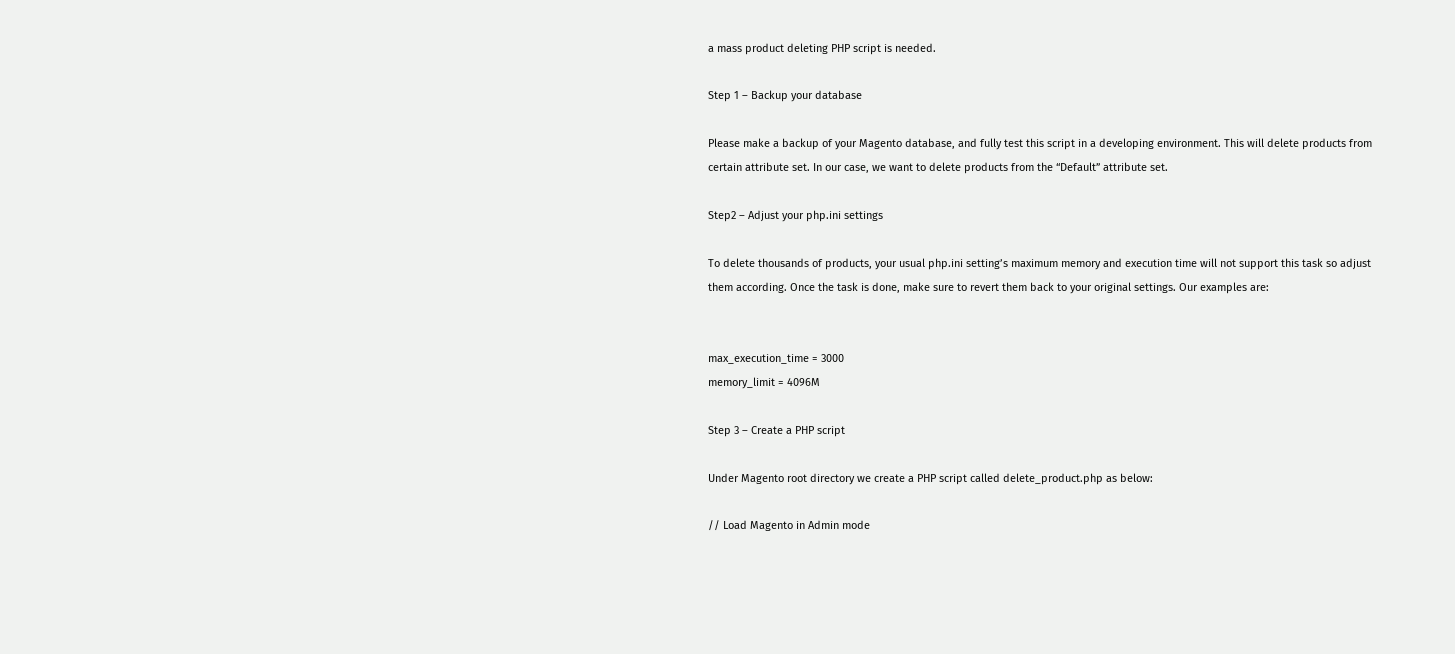a mass product deleting PHP script is needed.

Step 1 – Backup your database

Please make a backup of your Magento database, and fully test this script in a developing environment. This will delete products from certain attribute set. In our case, we want to delete products from the “Default” attribute set.

Step2 – Adjust your php.ini settings

To delete thousands of products, your usual php.ini setting’s maximum memory and execution time will not support this task so adjust them according. Once the task is done, make sure to revert them back to your original settings. Our examples are:


max_execution_time = 3000
memory_limit = 4096M

Step 3 – Create a PHP script

Under Magento root directory we create a PHP script called delete_product.php as below:

// Load Magento in Admin mode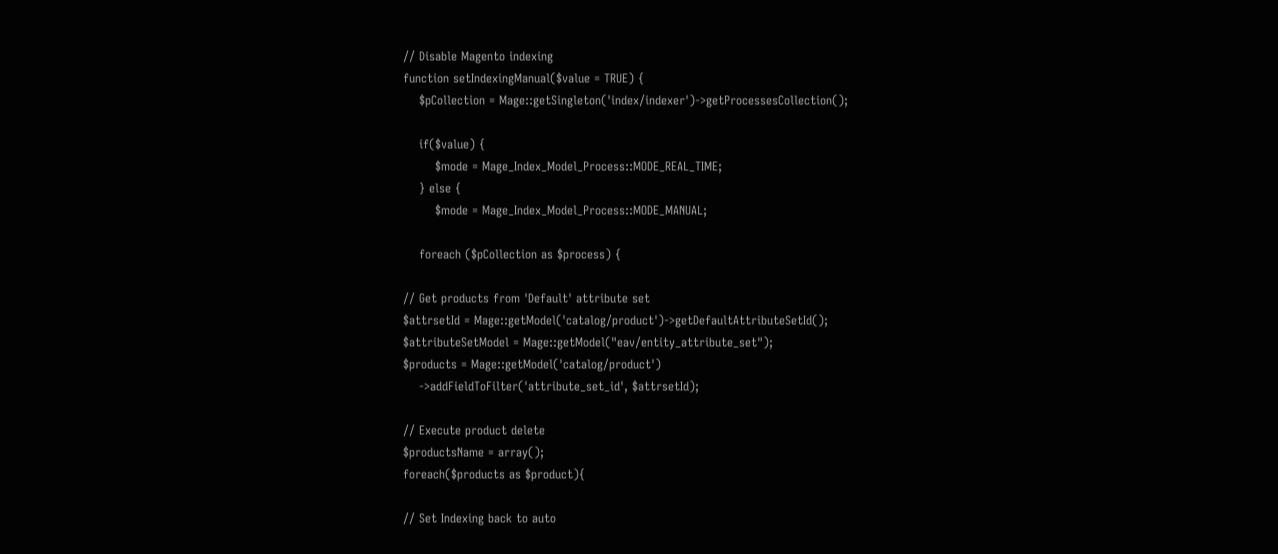// Disable Magento indexing
function setIndexingManual($value = TRUE) {
    $pCollection = Mage::getSingleton('index/indexer')->getProcessesCollection();

    if($value) {
        $mode = Mage_Index_Model_Process::MODE_REAL_TIME;
    } else {
        $mode = Mage_Index_Model_Process::MODE_MANUAL;

    foreach ($pCollection as $process) {

// Get products from 'Default' attribute set
$attrsetId = Mage::getModel('catalog/product')->getDefaultAttributeSetId();
$attributeSetModel = Mage::getModel("eav/entity_attribute_set");
$products = Mage::getModel('catalog/product')
    ->addFieldToFilter('attribute_set_id', $attrsetId);

// Execute product delete
$productsName = array();
foreach($products as $product){

// Set Indexing back to auto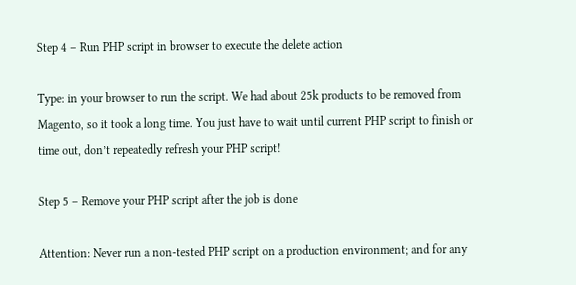Step 4 – Run PHP script in browser to execute the delete action

Type: in your browser to run the script. We had about 25k products to be removed from Magento, so it took a long time. You just have to wait until current PHP script to finish or time out, don’t repeatedly refresh your PHP script!

Step 5 – Remove your PHP script after the job is done

Attention: Never run a non-tested PHP script on a production environment; and for any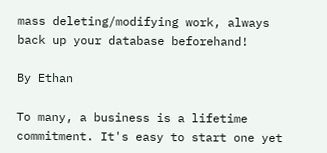mass deleting/modifying work, always back up your database beforehand!

By Ethan

To many, a business is a lifetime commitment. It's easy to start one yet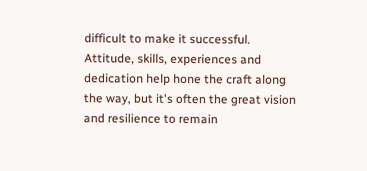difficult to make it successful. Attitude, skills, experiences and dedication help hone the craft along the way, but it's often the great vision and resilience to remain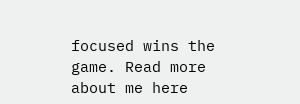focused wins the game. Read more about me here